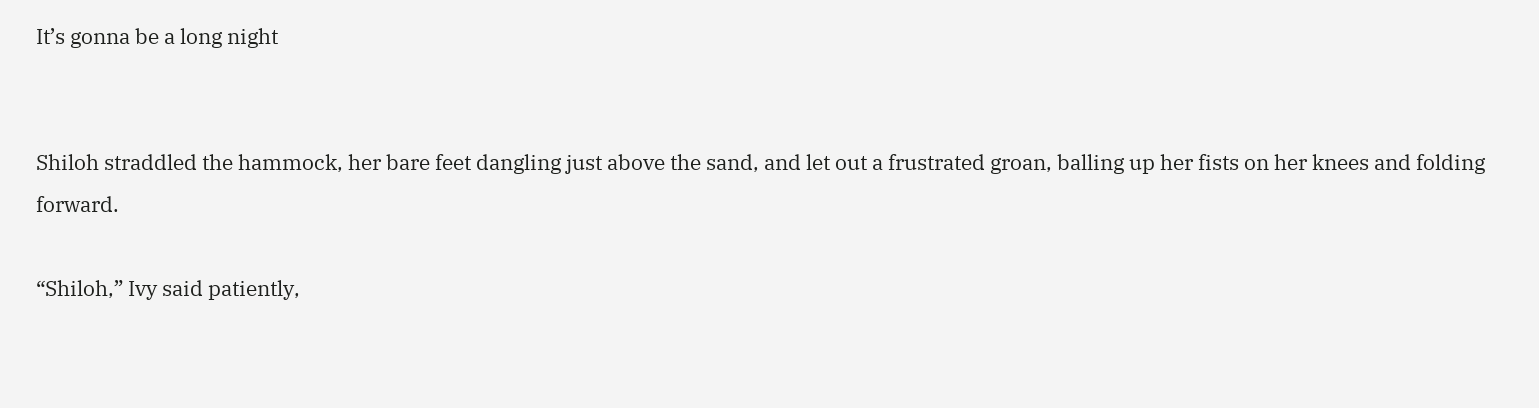It’s gonna be a long night


Shiloh straddled the hammock, her bare feet dangling just above the sand, and let out a frustrated groan, balling up her fists on her knees and folding forward.

“Shiloh,” Ivy said patiently,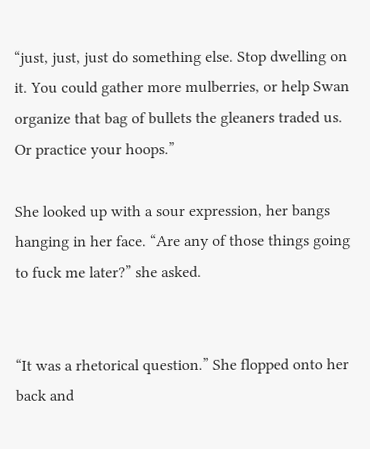“just, just, just do something else. Stop dwelling on it. You could gather more mulberries, or help Swan organize that bag of bullets the gleaners traded us. Or practice your hoops.”

She looked up with a sour expression, her bangs hanging in her face. “Are any of those things going to fuck me later?” she asked.


“It was a rhetorical question.” She flopped onto her back and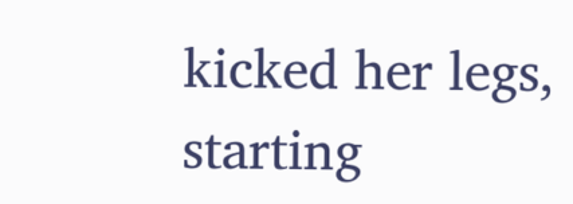kicked her legs, starting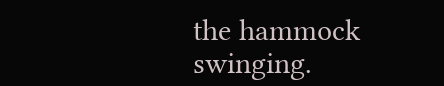the hammock swinging.